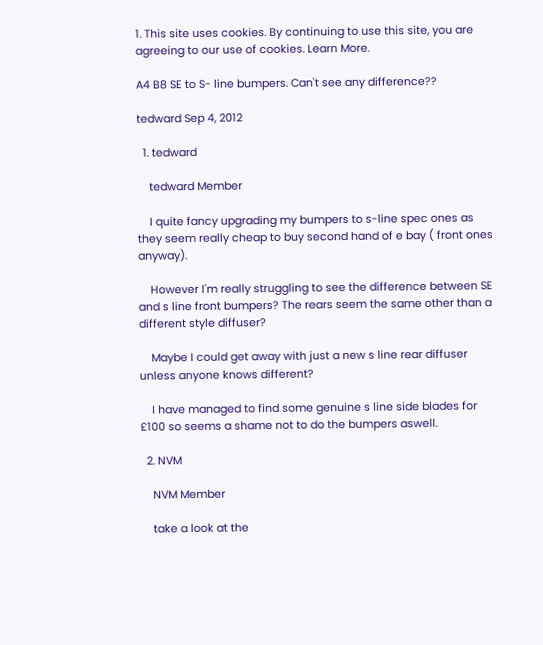1. This site uses cookies. By continuing to use this site, you are agreeing to our use of cookies. Learn More.

A4 B8 SE to S- line bumpers. Can't see any difference??

tedward Sep 4, 2012

  1. tedward

    tedward Member

    I quite fancy upgrading my bumpers to s-line spec ones as they seem really cheap to buy second hand of e bay ( front ones anyway).

    However I'm really struggling to see the difference between SE and s line front bumpers? The rears seem the same other than a different style diffuser?

    Maybe I could get away with just a new s line rear diffuser unless anyone knows different?

    I have managed to find some genuine s line side blades for £100 so seems a shame not to do the bumpers aswell.

  2. NVM

    NVM Member

    take a look at the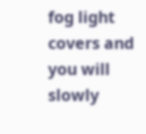fog light covers and you will slowly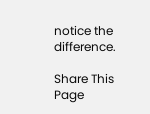notice the difference.

Share This Page